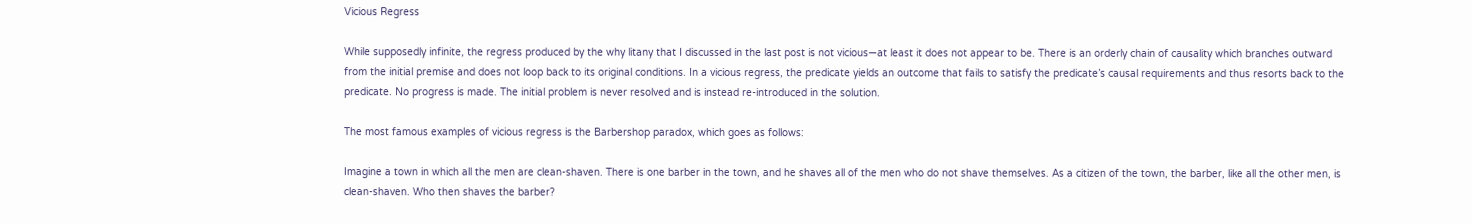Vicious Regress

While supposedly infinite, the regress produced by the why litany that I discussed in the last post is not vicious—at least it does not appear to be. There is an orderly chain of causality which branches outward from the initial premise and does not loop back to its original conditions. In a vicious regress, the predicate yields an outcome that fails to satisfy the predicate’s causal requirements and thus resorts back to the predicate. No progress is made. The initial problem is never resolved and is instead re-introduced in the solution.

The most famous examples of vicious regress is the Barbershop paradox, which goes as follows:

Imagine a town in which all the men are clean-shaven. There is one barber in the town, and he shaves all of the men who do not shave themselves. As a citizen of the town, the barber, like all the other men, is clean-shaven. Who then shaves the barber?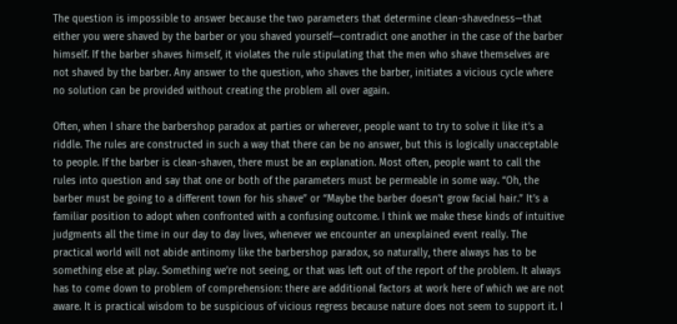The question is impossible to answer because the two parameters that determine clean-shavedness—that either you were shaved by the barber or you shaved yourself—contradict one another in the case of the barber himself. If the barber shaves himself, it violates the rule stipulating that the men who shave themselves are not shaved by the barber. Any answer to the question, who shaves the barber, initiates a vicious cycle where no solution can be provided without creating the problem all over again.

Often, when I share the barbershop paradox at parties or wherever, people want to try to solve it like it’s a riddle. The rules are constructed in such a way that there can be no answer, but this is logically unacceptable to people. If the barber is clean-shaven, there must be an explanation. Most often, people want to call the rules into question and say that one or both of the parameters must be permeable in some way. “Oh, the barber must be going to a different town for his shave” or “Maybe the barber doesn’t grow facial hair.” It’s a familiar position to adopt when confronted with a confusing outcome. I think we make these kinds of intuitive judgments all the time in our day to day lives, whenever we encounter an unexplained event really. The practical world will not abide antinomy like the barbershop paradox, so naturally, there always has to be something else at play. Something we’re not seeing, or that was left out of the report of the problem. It always has to come down to problem of comprehension: there are additional factors at work here of which we are not aware. It is practical wisdom to be suspicious of vicious regress because nature does not seem to support it. I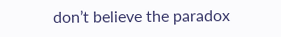don’t believe the paradox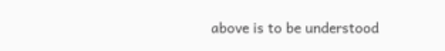above is to be understood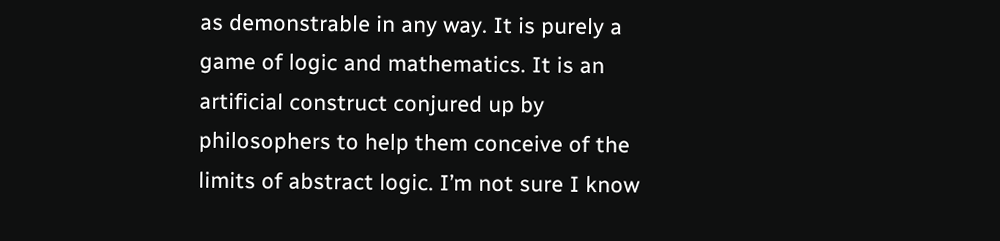as demonstrable in any way. It is purely a game of logic and mathematics. It is an artificial construct conjured up by philosophers to help them conceive of the limits of abstract logic. I’m not sure I know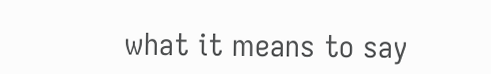what it means to say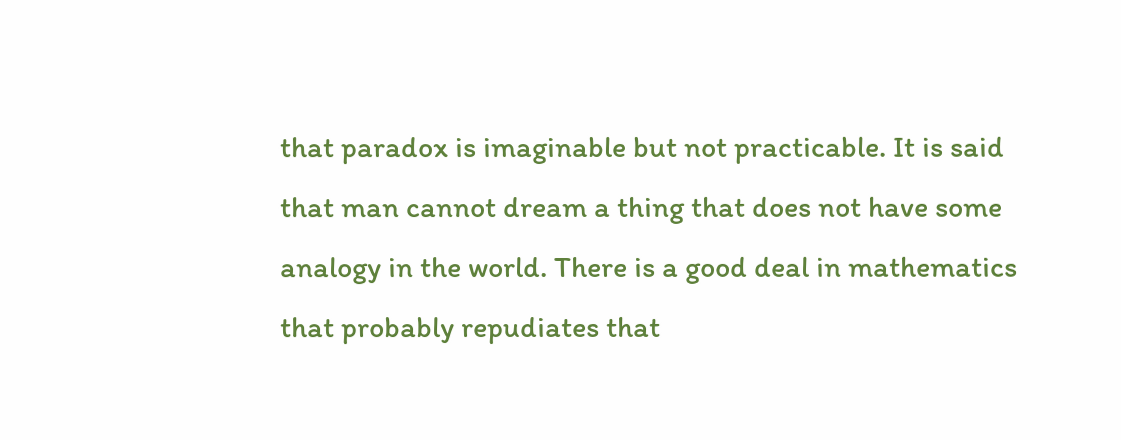that paradox is imaginable but not practicable. It is said that man cannot dream a thing that does not have some analogy in the world. There is a good deal in mathematics that probably repudiates that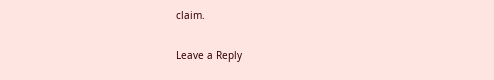claim.

Leave a Reply